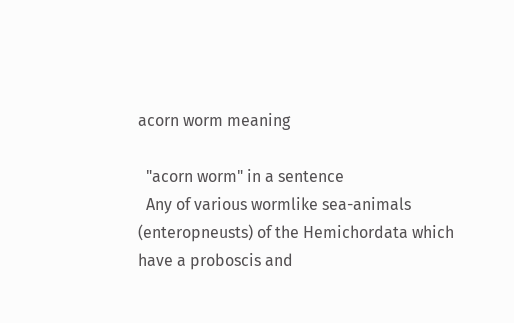acorn worm meaning

  "acorn worm" in a sentence
  Any of various wormlike sea-animals (enteropneusts) of the Hemichordata which have a proboscis and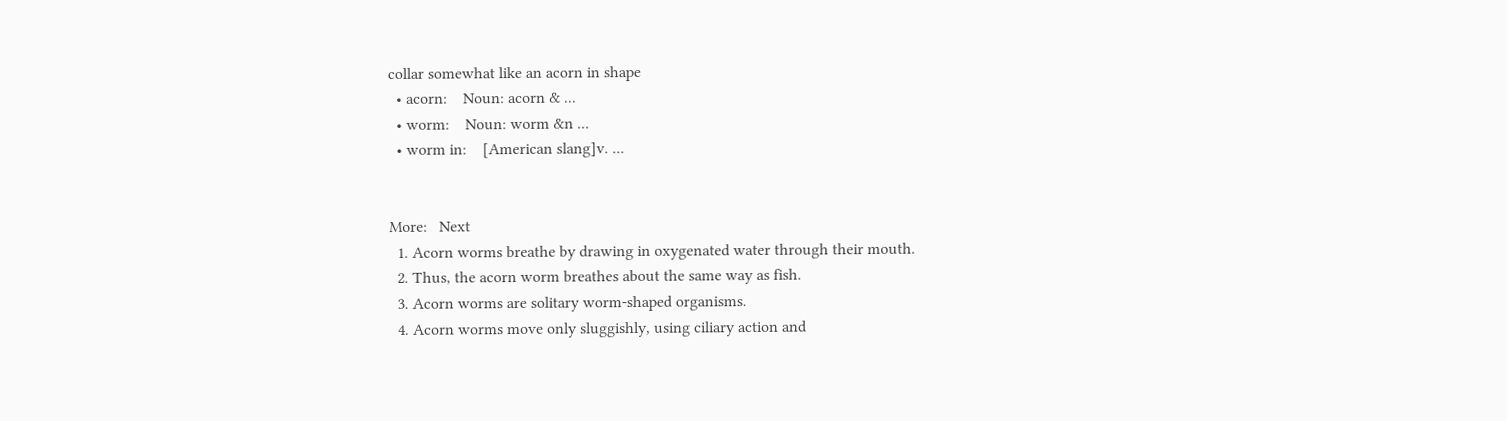collar somewhat like an acorn in shape
  • acorn:    Noun: acorn & ...
  • worm:    Noun: worm &n ...
  • worm in:    [American slang]v. ...


More:   Next
  1. Acorn worms breathe by drawing in oxygenated water through their mouth.
  2. Thus, the acorn worm breathes about the same way as fish.
  3. Acorn worms are solitary worm-shaped organisms.
  4. Acorn worms move only sluggishly, using ciliary action and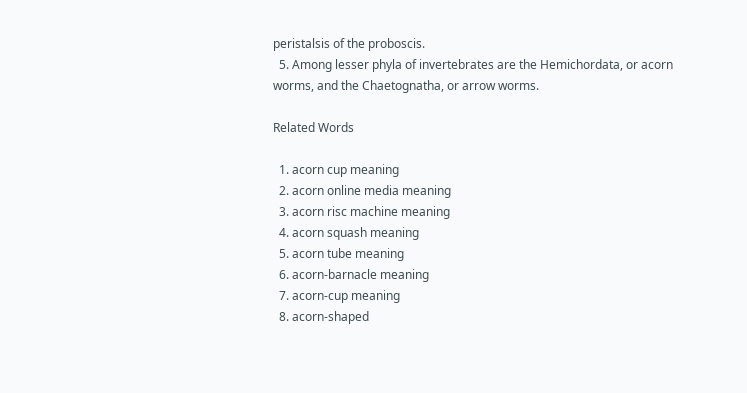peristalsis of the proboscis.
  5. Among lesser phyla of invertebrates are the Hemichordata, or acorn worms, and the Chaetognatha, or arrow worms.

Related Words

  1. acorn cup meaning
  2. acorn online media meaning
  3. acorn risc machine meaning
  4. acorn squash meaning
  5. acorn tube meaning
  6. acorn-barnacle meaning
  7. acorn-cup meaning
  8. acorn-shaped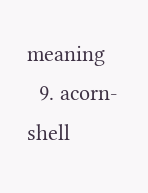meaning
  9. acorn-shell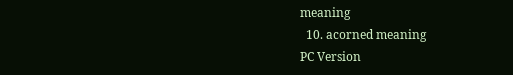meaning
  10. acorned meaning
PC Version